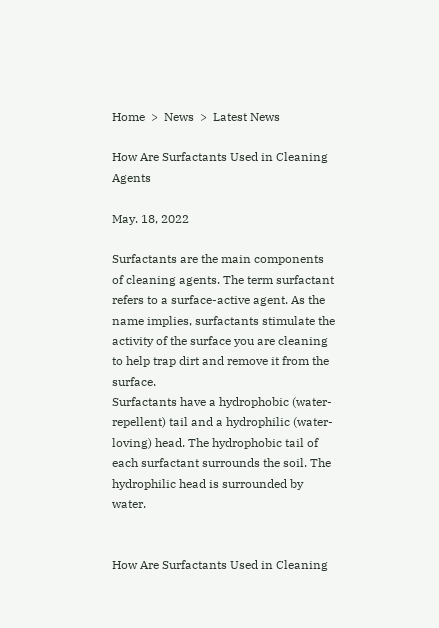Home  >  News  >  Latest News

How Are Surfactants Used in Cleaning Agents

May. 18, 2022

Surfactants are the main components of cleaning agents. The term surfactant refers to a surface-active agent. As the name implies, surfactants stimulate the activity of the surface you are cleaning to help trap dirt and remove it from the surface.
Surfactants have a hydrophobic (water-repellent) tail and a hydrophilic (water-loving) head. The hydrophobic tail of each surfactant surrounds the soil. The hydrophilic head is surrounded by water.


How Are Surfactants Used in Cleaning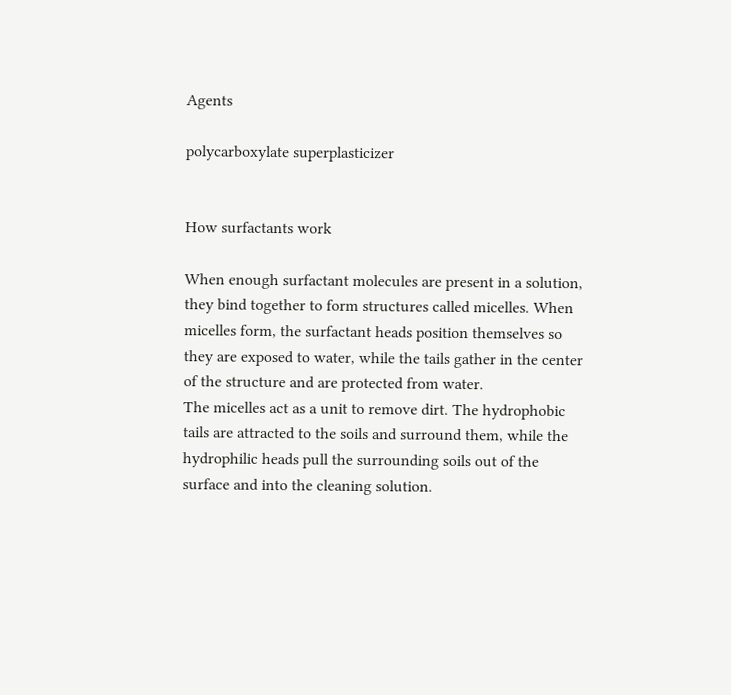Agents

polycarboxylate superplasticizer


How surfactants work

When enough surfactant molecules are present in a solution, they bind together to form structures called micelles. When micelles form, the surfactant heads position themselves so they are exposed to water, while the tails gather in the center of the structure and are protected from water.
The micelles act as a unit to remove dirt. The hydrophobic tails are attracted to the soils and surround them, while the hydrophilic heads pull the surrounding soils out of the surface and into the cleaning solution.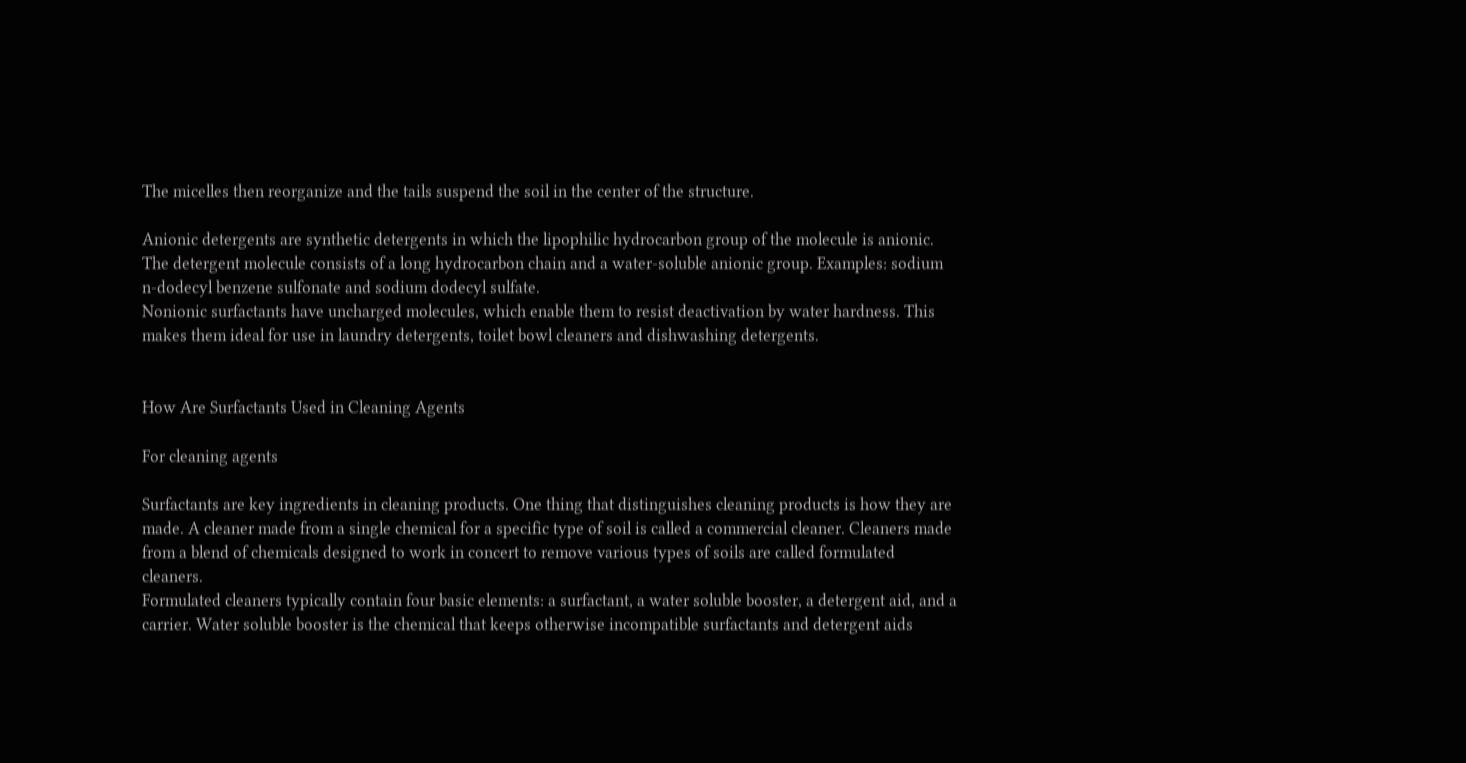The micelles then reorganize and the tails suspend the soil in the center of the structure.

Anionic detergents are synthetic detergents in which the lipophilic hydrocarbon group of the molecule is anionic. The detergent molecule consists of a long hydrocarbon chain and a water-soluble anionic group. Examples: sodium n-dodecyl benzene sulfonate and sodium dodecyl sulfate.
Nonionic surfactants have uncharged molecules, which enable them to resist deactivation by water hardness. This makes them ideal for use in laundry detergents, toilet bowl cleaners and dishwashing detergents.


How Are Surfactants Used in Cleaning Agents

For cleaning agents

Surfactants are key ingredients in cleaning products. One thing that distinguishes cleaning products is how they are made. A cleaner made from a single chemical for a specific type of soil is called a commercial cleaner. Cleaners made from a blend of chemicals designed to work in concert to remove various types of soils are called formulated cleaners.
Formulated cleaners typically contain four basic elements: a surfactant, a water soluble booster, a detergent aid, and a carrier. Water soluble booster is the chemical that keeps otherwise incompatible surfactants and detergent aids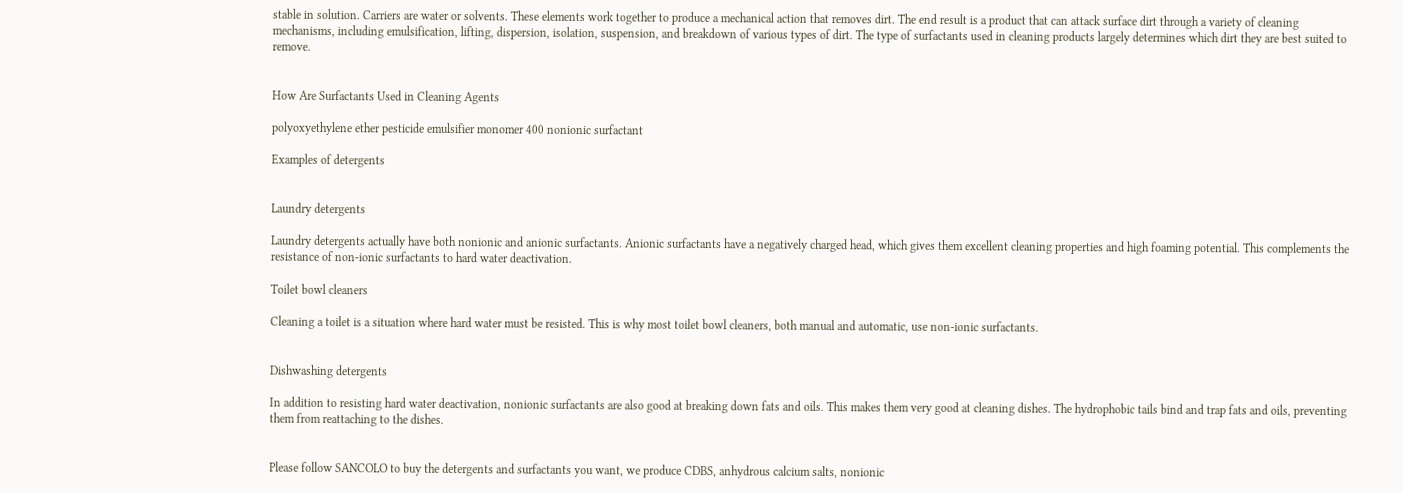stable in solution. Carriers are water or solvents. These elements work together to produce a mechanical action that removes dirt. The end result is a product that can attack surface dirt through a variety of cleaning mechanisms, including emulsification, lifting, dispersion, isolation, suspension, and breakdown of various types of dirt. The type of surfactants used in cleaning products largely determines which dirt they are best suited to remove.


How Are Surfactants Used in Cleaning Agents

polyoxyethylene ether pesticide emulsifier monomer 400 nonionic surfactant

Examples of detergents


Laundry detergents

Laundry detergents actually have both nonionic and anionic surfactants. Anionic surfactants have a negatively charged head, which gives them excellent cleaning properties and high foaming potential. This complements the resistance of non-ionic surfactants to hard water deactivation.

Toilet bowl cleaners

Cleaning a toilet is a situation where hard water must be resisted. This is why most toilet bowl cleaners, both manual and automatic, use non-ionic surfactants.


Dishwashing detergents

In addition to resisting hard water deactivation, nonionic surfactants are also good at breaking down fats and oils. This makes them very good at cleaning dishes. The hydrophobic tails bind and trap fats and oils, preventing them from reattaching to the dishes.


Please follow SANCOLO to buy the detergents and surfactants you want, we produce CDBS, anhydrous calcium salts, nonionic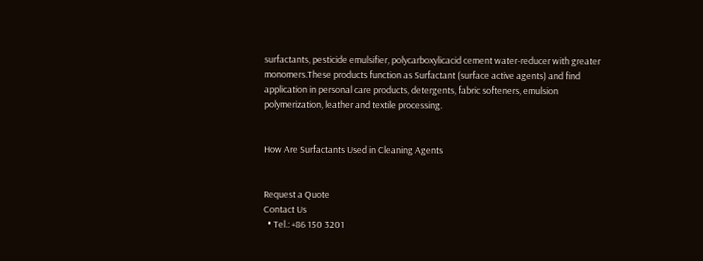surfactants, pesticide emulsifier, polycarboxylicacid cement water-reducer with greater monomers.These products function as Surfactant (surface active agents) and find application in personal care products, detergents, fabric softeners, emulsion polymerization, leather and textile processing.


How Are Surfactants Used in Cleaning Agents


Request a Quote
Contact Us
  • Tel.: +86 150 3201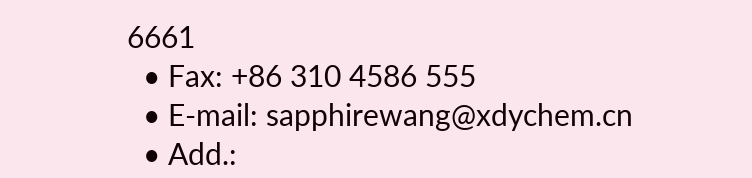6661
  • Fax: +86 310 4586 555
  • E-mail: sapphirewang@xdychem.cn
  • Add.: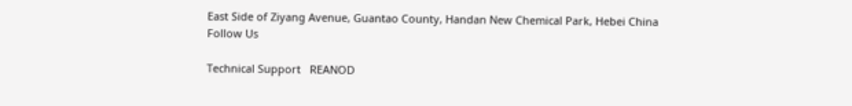East Side of Ziyang Avenue, Guantao County, Handan New Chemical Park, Hebei China
Follow Us

Technical Support   REANOD